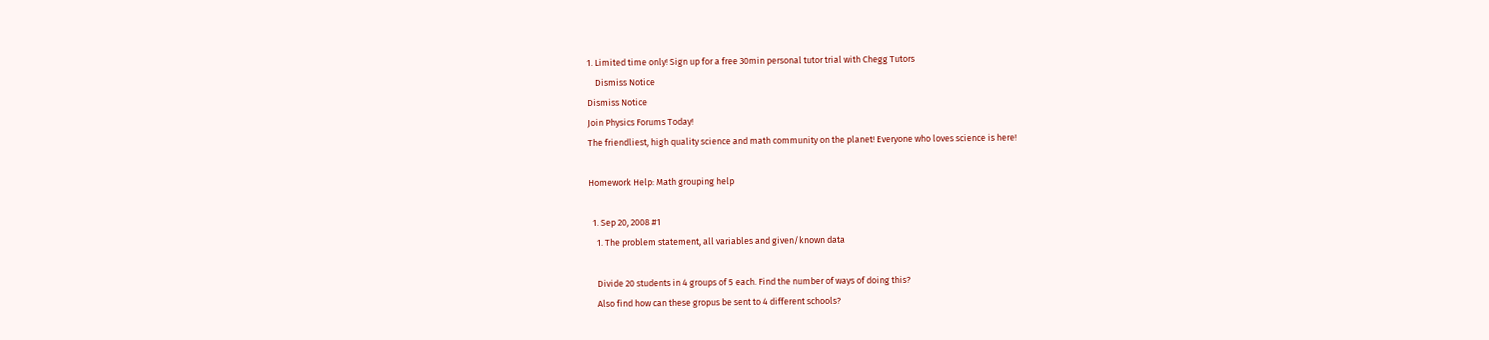1. Limited time only! Sign up for a free 30min personal tutor trial with Chegg Tutors
    Dismiss Notice
Dismiss Notice
Join Physics Forums Today!
The friendliest, high quality science and math community on the planet! Everyone who loves science is here!

Homework Help: Math grouping help

  1. Sep 20, 2008 #1
    1. The problem statement, all variables and given/known data

    Divide 20 students in 4 groups of 5 each. Find the number of ways of doing this?
    Also find how can these gropus be sent to 4 different schools?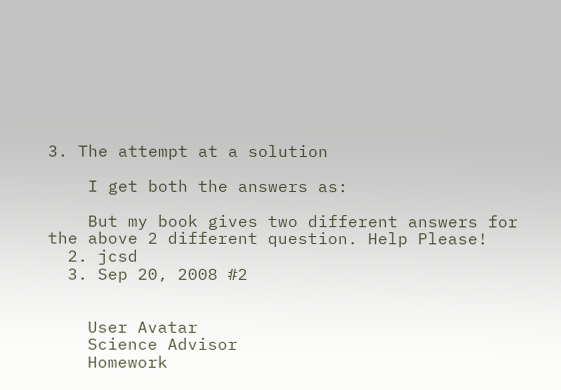3. The attempt at a solution

    I get both the answers as:

    But my book gives two different answers for the above 2 different question. Help Please!
  2. jcsd
  3. Sep 20, 2008 #2


    User Avatar
    Science Advisor
    Homework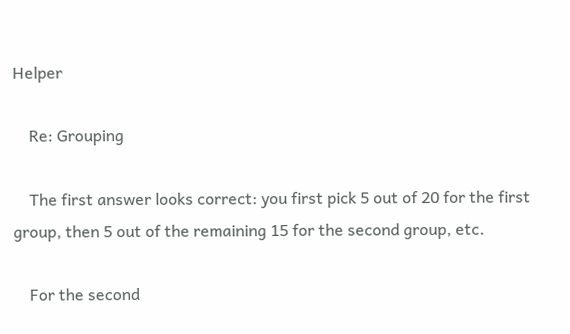Helper

    Re: Grouping

    The first answer looks correct: you first pick 5 out of 20 for the first group, then 5 out of the remaining 15 for the second group, etc.

    For the second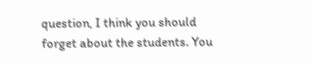question, I think you should forget about the students. You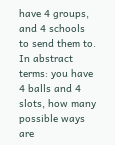have 4 groups, and 4 schools to send them to. In abstract terms: you have 4 balls and 4 slots, how many possible ways are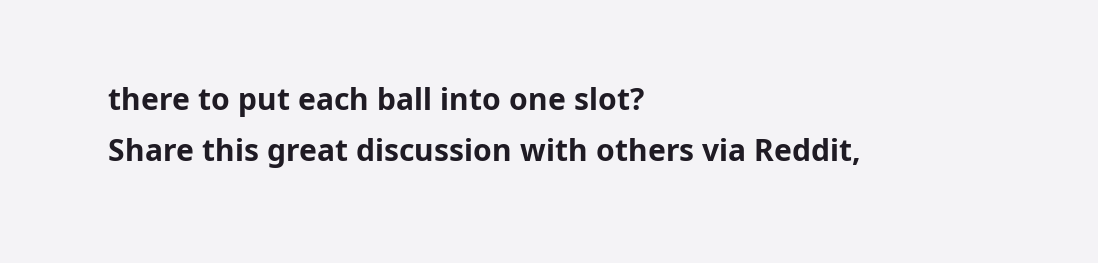there to put each ball into one slot?
Share this great discussion with others via Reddit,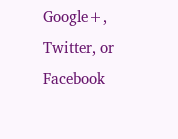Google+, Twitter, or Facebook